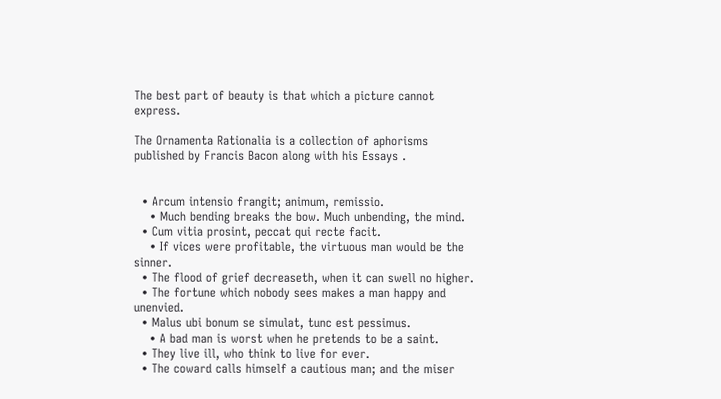The best part of beauty is that which a picture cannot express.

The Ornamenta Rationalia is a collection of aphorisms published by Francis Bacon along with his Essays .


  • Arcum intensio frangit; animum, remissio.
    • Much bending breaks the bow. Much unbending, the mind.
  • Cum vitia prosint, peccat qui recte facit.
    • If vices were profitable, the virtuous man would be the sinner.
  • The flood of grief decreaseth, when it can swell no higher.
  • The fortune which nobody sees makes a man happy and unenvied.
  • Malus ubi bonum se simulat, tunc est pessimus.
    • A bad man is worst when he pretends to be a saint.
  • They live ill, who think to live for ever.
  • The coward calls himself a cautious man; and the miser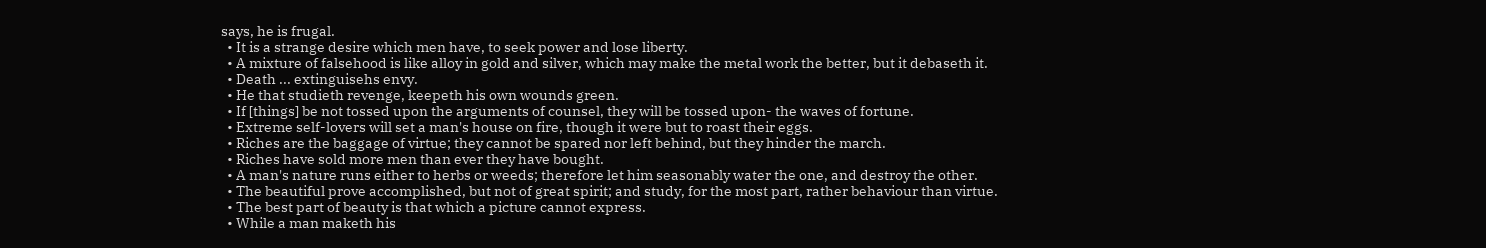says, he is frugal.
  • It is a strange desire which men have, to seek power and lose liberty.
  • A mixture of falsehood is like alloy in gold and silver, which may make the metal work the better, but it debaseth it.
  • Death ... extinguisehs envy.
  • He that studieth revenge, keepeth his own wounds green.
  • If [things] be not tossed upon the arguments of counsel, they will be tossed upon- the waves of fortune.
  • Extreme self-lovers will set a man's house on fire, though it were but to roast their eggs.
  • Riches are the baggage of virtue; they cannot be spared nor left behind, but they hinder the march.
  • Riches have sold more men than ever they have bought.
  • A man's nature runs either to herbs or weeds; therefore let him seasonably water the one, and destroy the other.
  • The beautiful prove accomplished, but not of great spirit; and study, for the most part, rather behaviour than virtue.
  • The best part of beauty is that which a picture cannot express.
  • While a man maketh his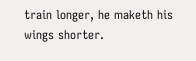train longer, he maketh his wings shorter.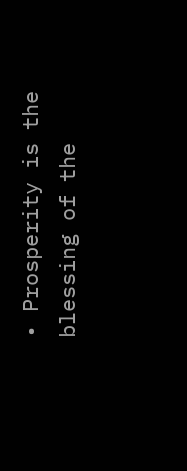• Prosperity is the blessing of the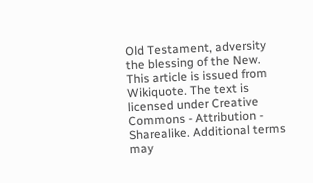Old Testament, adversity the blessing of the New.
This article is issued from Wikiquote. The text is licensed under Creative Commons - Attribution - Sharealike. Additional terms may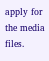apply for the media files.